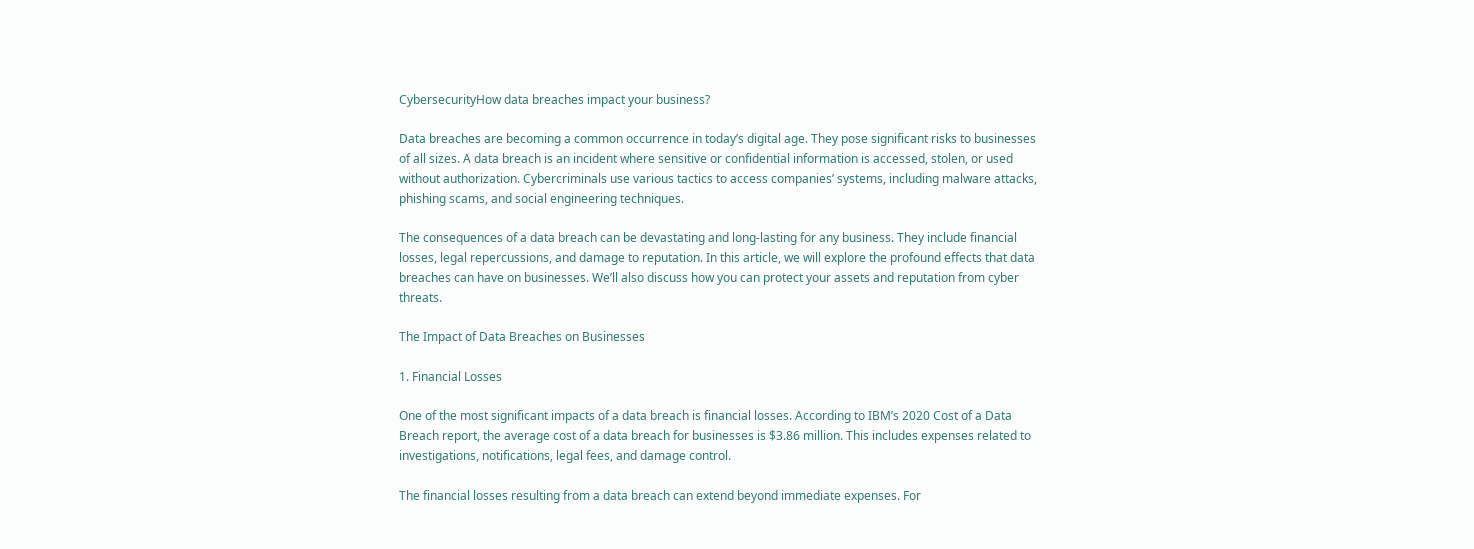CybersecurityHow data breaches impact your business?

Data breaches are becoming a common occurrence in today’s digital age. They pose significant risks to businesses of all sizes. A data breach is an incident where sensitive or confidential information is accessed, stolen, or used without authorization. Cybercriminals use various tactics to access companies’ systems, including malware attacks, phishing scams, and social engineering techniques.

The consequences of a data breach can be devastating and long-lasting for any business. They include financial losses, legal repercussions, and damage to reputation. In this article, we will explore the profound effects that data breaches can have on businesses. We’ll also discuss how you can protect your assets and reputation from cyber threats.

The Impact of Data Breaches on Businesses

1. Financial Losses

One of the most significant impacts of a data breach is financial losses. According to IBM’s 2020 Cost of a Data Breach report, the average cost of a data breach for businesses is $3.86 million. This includes expenses related to investigations, notifications, legal fees, and damage control.

The financial losses resulting from a data breach can extend beyond immediate expenses. For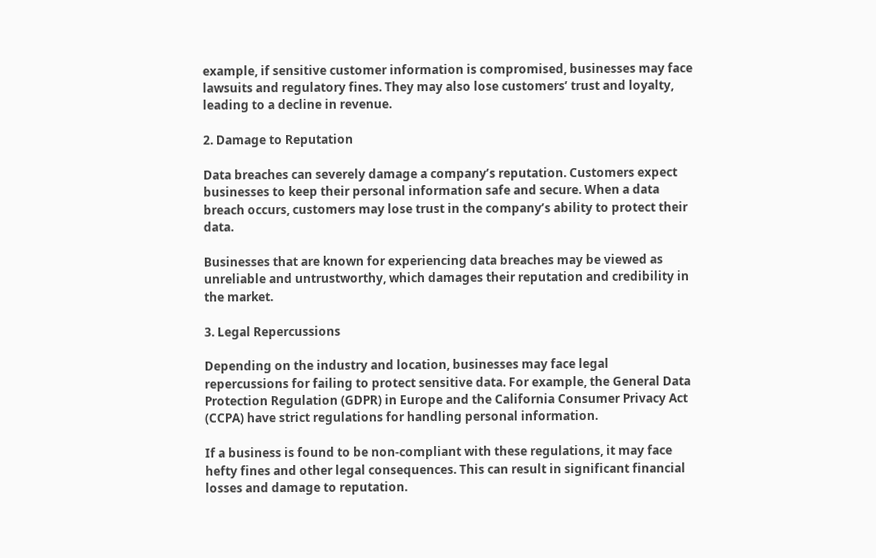example, if sensitive customer information is compromised, businesses may face lawsuits and regulatory fines. They may also lose customers’ trust and loyalty, leading to a decline in revenue.

2. Damage to Reputation

Data breaches can severely damage a company’s reputation. Customers expect businesses to keep their personal information safe and secure. When a data breach occurs, customers may lose trust in the company’s ability to protect their data.

Businesses that are known for experiencing data breaches may be viewed as unreliable and untrustworthy, which damages their reputation and credibility in the market.

3. Legal Repercussions

Depending on the industry and location, businesses may face legal repercussions for failing to protect sensitive data. For example, the General Data Protection Regulation (GDPR) in Europe and the California Consumer Privacy Act (CCPA) have strict regulations for handling personal information.

If a business is found to be non-compliant with these regulations, it may face hefty fines and other legal consequences. This can result in significant financial losses and damage to reputation.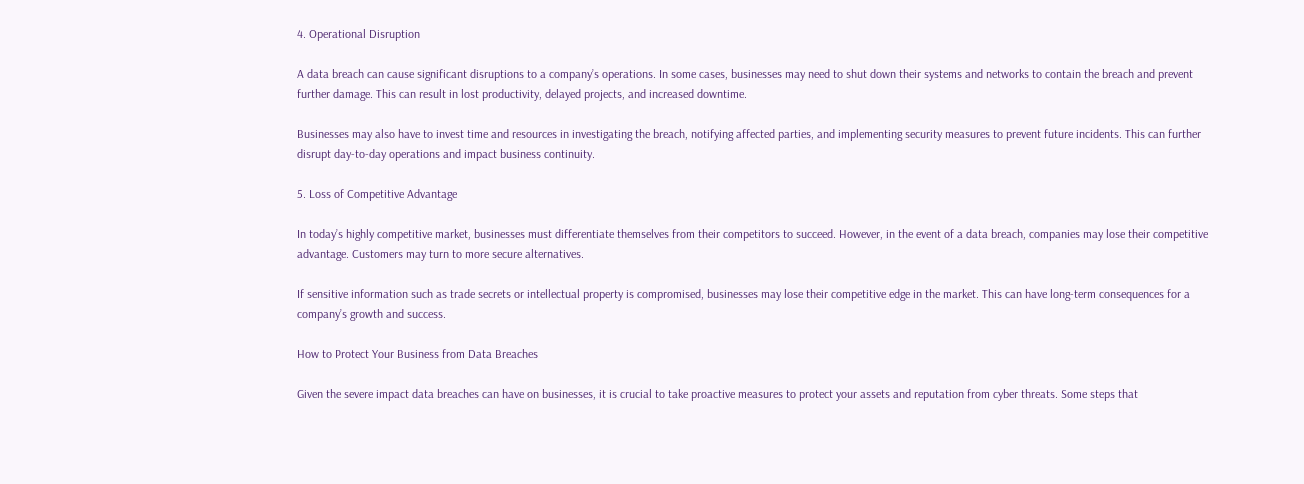4. Operational Disruption

A data breach can cause significant disruptions to a company’s operations. In some cases, businesses may need to shut down their systems and networks to contain the breach and prevent further damage. This can result in lost productivity, delayed projects, and increased downtime.

Businesses may also have to invest time and resources in investigating the breach, notifying affected parties, and implementing security measures to prevent future incidents. This can further disrupt day-to-day operations and impact business continuity.

5. Loss of Competitive Advantage

In today’s highly competitive market, businesses must differentiate themselves from their competitors to succeed. However, in the event of a data breach, companies may lose their competitive advantage. Customers may turn to more secure alternatives.

If sensitive information such as trade secrets or intellectual property is compromised, businesses may lose their competitive edge in the market. This can have long-term consequences for a company’s growth and success.

How to Protect Your Business from Data Breaches

Given the severe impact data breaches can have on businesses, it is crucial to take proactive measures to protect your assets and reputation from cyber threats. Some steps that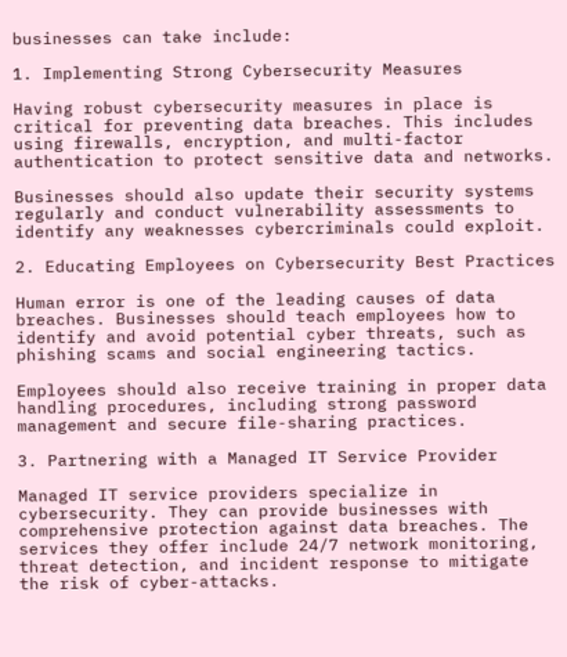businesses can take include:

1. Implementing Strong Cybersecurity Measures

Having robust cybersecurity measures in place is critical for preventing data breaches. This includes using firewalls, encryption, and multi-factor authentication to protect sensitive data and networks.

Businesses should also update their security systems regularly and conduct vulnerability assessments to identify any weaknesses cybercriminals could exploit.

2. Educating Employees on Cybersecurity Best Practices

Human error is one of the leading causes of data breaches. Businesses should teach employees how to identify and avoid potential cyber threats, such as phishing scams and social engineering tactics.

Employees should also receive training in proper data handling procedures, including strong password management and secure file-sharing practices.

3. Partnering with a Managed IT Service Provider

Managed IT service providers specialize in cybersecurity. They can provide businesses with comprehensive protection against data breaches. The services they offer include 24/7 network monitoring, threat detection, and incident response to mitigate the risk of cyber-attacks.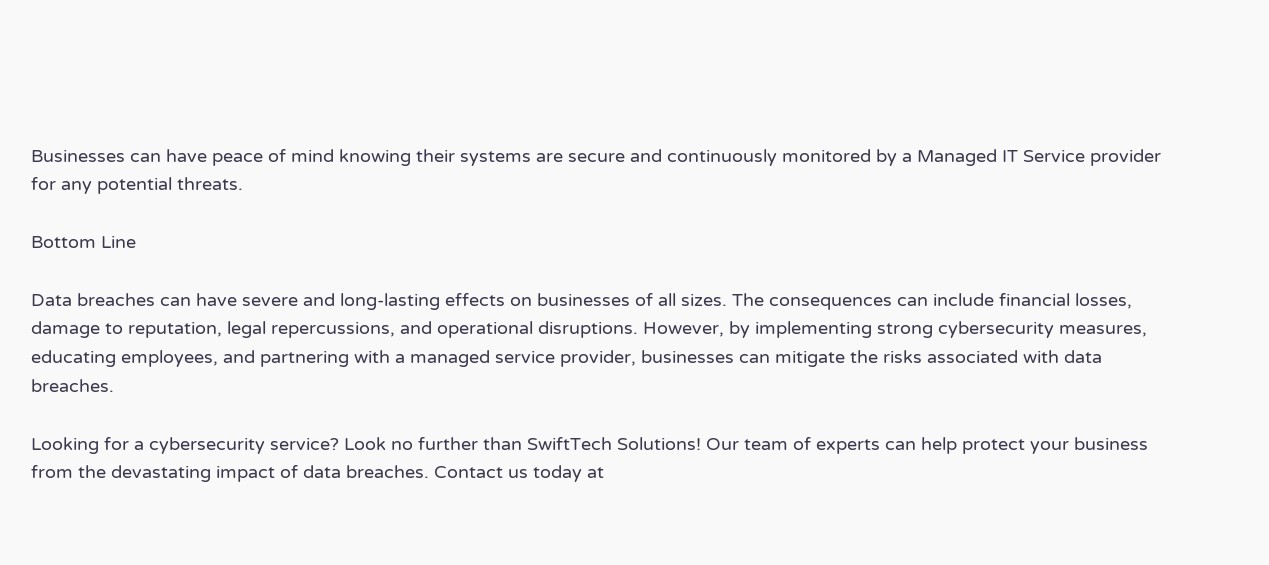Businesses can have peace of mind knowing their systems are secure and continuously monitored by a Managed IT Service provider for any potential threats.

Bottom Line

Data breaches can have severe and long-lasting effects on businesses of all sizes. The consequences can include financial losses, damage to reputation, legal repercussions, and operational disruptions. However, by implementing strong cybersecurity measures, educating employees, and partnering with a managed service provider, businesses can mitigate the risks associated with data breaches.

Looking for a cybersecurity service? Look no further than SwiftTech Solutions! Our team of experts can help protect your business from the devastating impact of data breaches. Contact us today at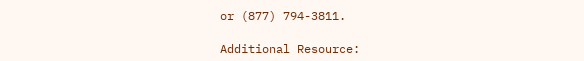or (877) 794-3811.

Additional Resource: